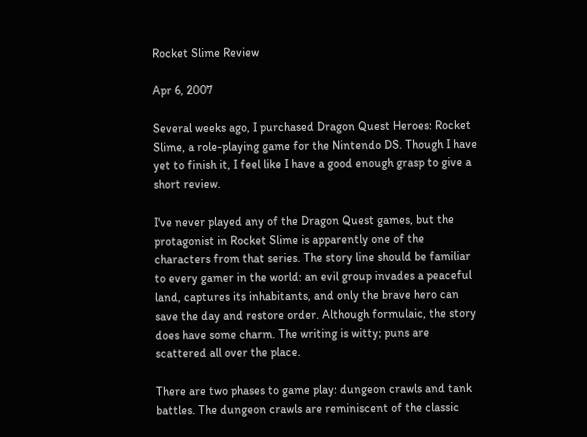Rocket Slime Review

Apr 6, 2007

Several weeks ago, I purchased Dragon Quest Heroes: Rocket Slime, a role-playing game for the Nintendo DS. Though I have yet to finish it, I feel like I have a good enough grasp to give a short review.

I've never played any of the Dragon Quest games, but the protagonist in Rocket Slime is apparently one of the characters from that series. The story line should be familiar to every gamer in the world: an evil group invades a peaceful land, captures its inhabitants, and only the brave hero can save the day and restore order. Although formulaic, the story does have some charm. The writing is witty; puns are scattered all over the place.

There are two phases to game play: dungeon crawls and tank battles. The dungeon crawls are reminiscent of the classic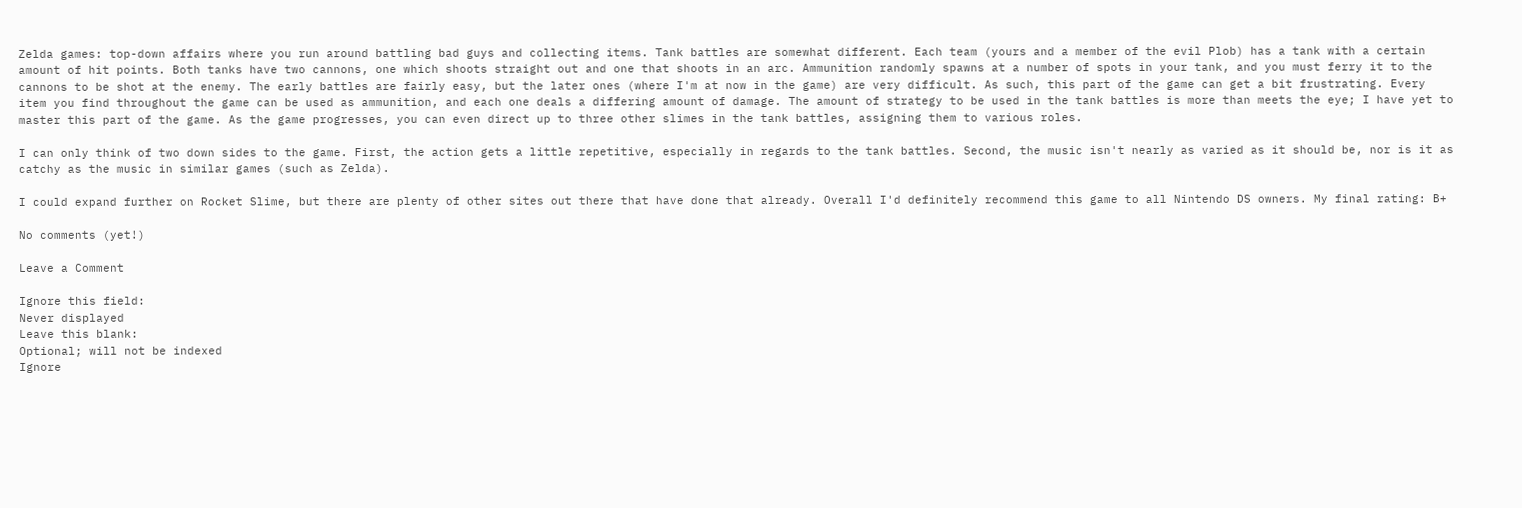Zelda games: top-down affairs where you run around battling bad guys and collecting items. Tank battles are somewhat different. Each team (yours and a member of the evil Plob) has a tank with a certain amount of hit points. Both tanks have two cannons, one which shoots straight out and one that shoots in an arc. Ammunition randomly spawns at a number of spots in your tank, and you must ferry it to the cannons to be shot at the enemy. The early battles are fairly easy, but the later ones (where I'm at now in the game) are very difficult. As such, this part of the game can get a bit frustrating. Every item you find throughout the game can be used as ammunition, and each one deals a differing amount of damage. The amount of strategy to be used in the tank battles is more than meets the eye; I have yet to master this part of the game. As the game progresses, you can even direct up to three other slimes in the tank battles, assigning them to various roles.

I can only think of two down sides to the game. First, the action gets a little repetitive, especially in regards to the tank battles. Second, the music isn't nearly as varied as it should be, nor is it as catchy as the music in similar games (such as Zelda).

I could expand further on Rocket Slime, but there are plenty of other sites out there that have done that already. Overall I'd definitely recommend this game to all Nintendo DS owners. My final rating: B+

No comments (yet!)

Leave a Comment

Ignore this field:
Never displayed
Leave this blank:
Optional; will not be indexed
Ignore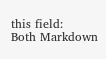this field:
Both Markdown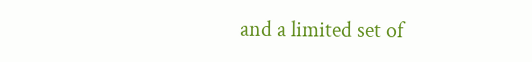and a limited set of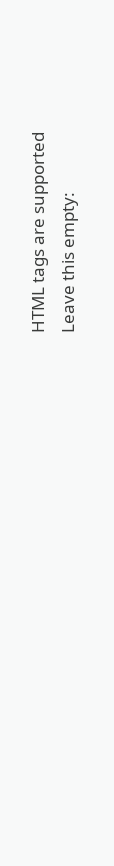HTML tags are supported
Leave this empty: